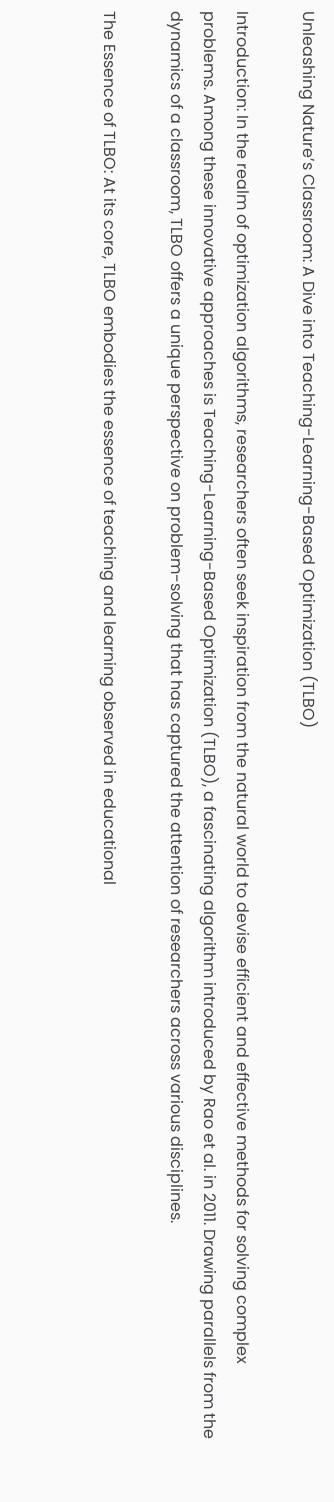Unleashing Nature’s Classroom: A Dive into Teaching-Learning-Based Optimization (TLBO)

Introduction: In the realm of optimization algorithms, researchers often seek inspiration from the natural world to devise efficient and effective methods for solving complex problems. Among these innovative approaches is Teaching-Learning-Based Optimization (TLBO), a fascinating algorithm introduced by Rao et al. in 2011. Drawing parallels from the dynamics of a classroom, TLBO offers a unique perspective on problem-solving that has captured the attention of researchers across various disciplines.

The Essence of TLBO: At its core, TLBO embodies the essence of teaching and learning observed in educational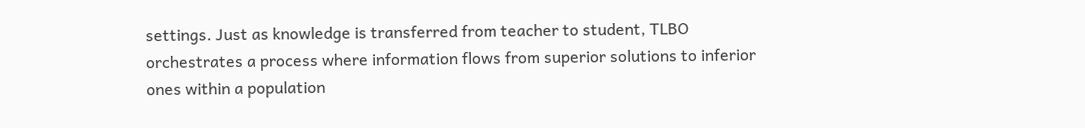settings. Just as knowledge is transferred from teacher to student, TLBO orchestrates a process where information flows from superior solutions to inferior ones within a population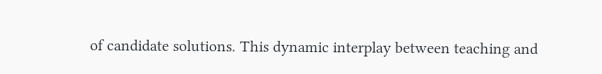of candidate solutions. This dynamic interplay between teaching and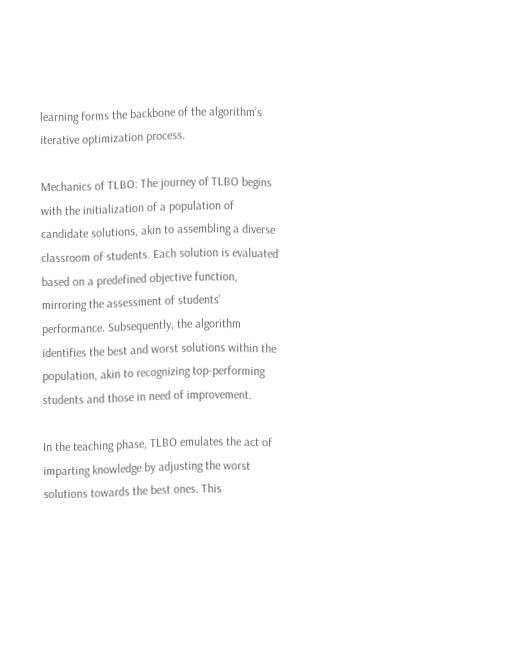learning forms the backbone of the algorithm’s iterative optimization process.

Mechanics of TLBO: The journey of TLBO begins with the initialization of a population of candidate solutions, akin to assembling a diverse classroom of students. Each solution is evaluated based on a predefined objective function, mirroring the assessment of students’ performance. Subsequently, the algorithm identifies the best and worst solutions within the population, akin to recognizing top-performing students and those in need of improvement.

In the teaching phase, TLBO emulates the act of imparting knowledge by adjusting the worst solutions towards the best ones. This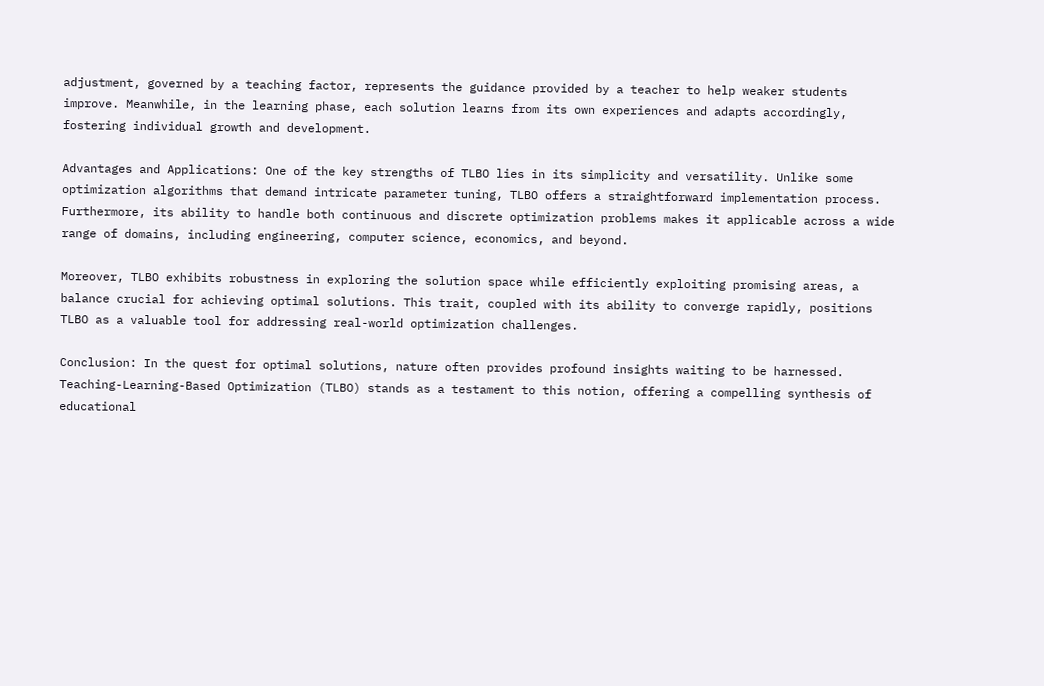adjustment, governed by a teaching factor, represents the guidance provided by a teacher to help weaker students improve. Meanwhile, in the learning phase, each solution learns from its own experiences and adapts accordingly, fostering individual growth and development.

Advantages and Applications: One of the key strengths of TLBO lies in its simplicity and versatility. Unlike some optimization algorithms that demand intricate parameter tuning, TLBO offers a straightforward implementation process. Furthermore, its ability to handle both continuous and discrete optimization problems makes it applicable across a wide range of domains, including engineering, computer science, economics, and beyond.

Moreover, TLBO exhibits robustness in exploring the solution space while efficiently exploiting promising areas, a balance crucial for achieving optimal solutions. This trait, coupled with its ability to converge rapidly, positions TLBO as a valuable tool for addressing real-world optimization challenges.

Conclusion: In the quest for optimal solutions, nature often provides profound insights waiting to be harnessed. Teaching-Learning-Based Optimization (TLBO) stands as a testament to this notion, offering a compelling synthesis of educational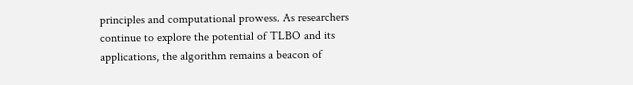principles and computational prowess. As researchers continue to explore the potential of TLBO and its applications, the algorithm remains a beacon of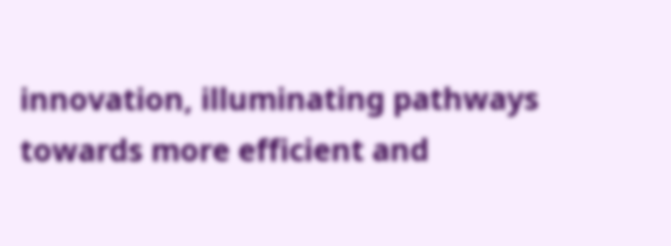innovation, illuminating pathways towards more efficient and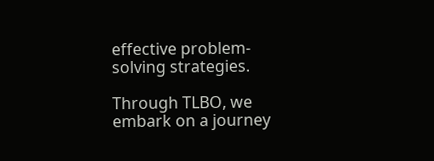effective problem-solving strategies.

Through TLBO, we embark on a journey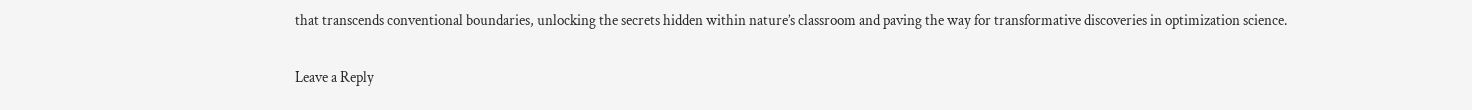that transcends conventional boundaries, unlocking the secrets hidden within nature’s classroom and paving the way for transformative discoveries in optimization science.

Leave a Reply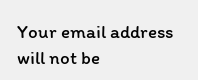Your email address will not be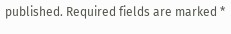published. Required fields are marked *